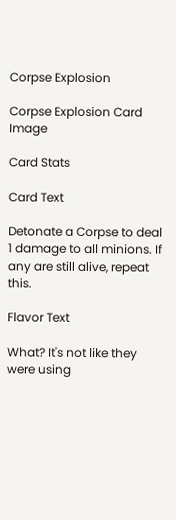Corpse Explosion

Corpse Explosion Card Image

Card Stats

Card Text

Detonate a Corpse to deal 1 damage to all minions. If any are still alive, repeat this.

Flavor Text

What? It's not like they were using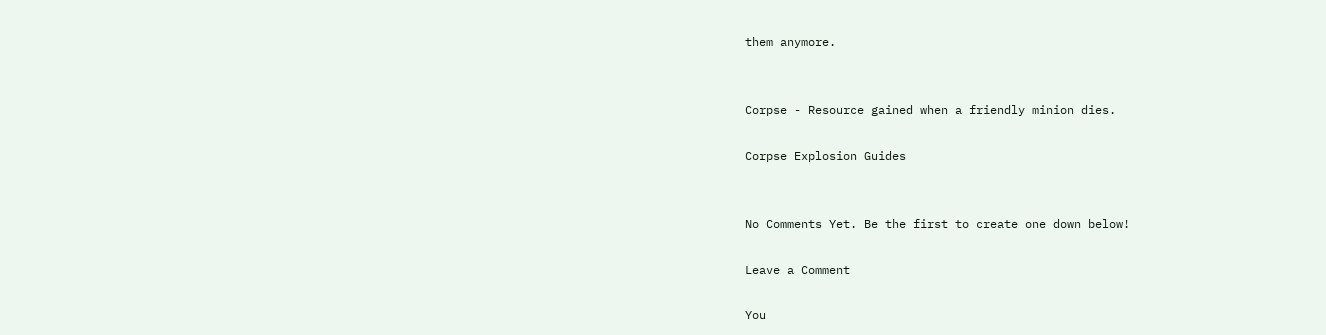them anymore.


Corpse - Resource gained when a friendly minion dies.

Corpse Explosion Guides


No Comments Yet. Be the first to create one down below!

Leave a Comment

You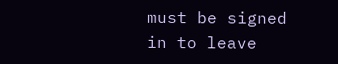must be signed in to leave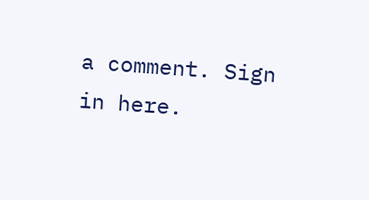a comment. Sign in here.